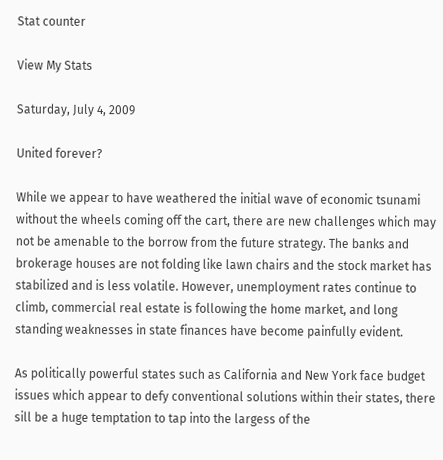Stat counter

View My Stats

Saturday, July 4, 2009

United forever?

While we appear to have weathered the initial wave of economic tsunami without the wheels coming off the cart, there are new challenges which may not be amenable to the borrow from the future strategy. The banks and brokerage houses are not folding like lawn chairs and the stock market has stabilized and is less volatile. However, unemployment rates continue to climb, commercial real estate is following the home market, and long standing weaknesses in state finances have become painfully evident.

As politically powerful states such as California and New York face budget issues which appear to defy conventional solutions within their states, there sill be a huge temptation to tap into the largess of the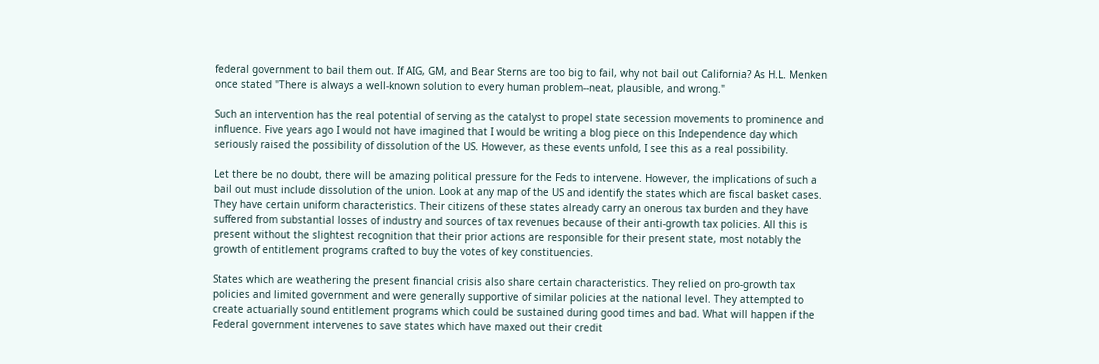federal government to bail them out. If AIG, GM, and Bear Sterns are too big to fail, why not bail out California? As H.L. Menken once stated "There is always a well-known solution to every human problem--neat, plausible, and wrong."

Such an intervention has the real potential of serving as the catalyst to propel state secession movements to prominence and influence. Five years ago I would not have imagined that I would be writing a blog piece on this Independence day which seriously raised the possibility of dissolution of the US. However, as these events unfold, I see this as a real possibility.

Let there be no doubt, there will be amazing political pressure for the Feds to intervene. However, the implications of such a bail out must include dissolution of the union. Look at any map of the US and identify the states which are fiscal basket cases. They have certain uniform characteristics. Their citizens of these states already carry an onerous tax burden and they have suffered from substantial losses of industry and sources of tax revenues because of their anti-growth tax policies. All this is present without the slightest recognition that their prior actions are responsible for their present state, most notably the growth of entitlement programs crafted to buy the votes of key constituencies.

States which are weathering the present financial crisis also share certain characteristics. They relied on pro-growth tax policies and limited government and were generally supportive of similar policies at the national level. They attempted to create actuarially sound entitlement programs which could be sustained during good times and bad. What will happen if the Federal government intervenes to save states which have maxed out their credit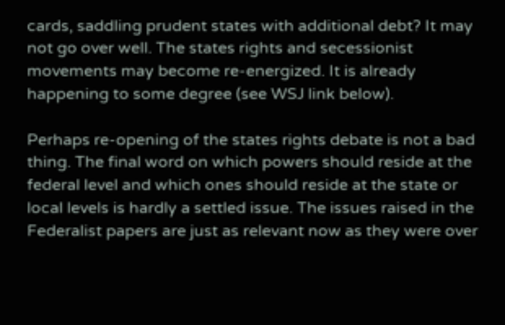cards, saddling prudent states with additional debt? It may not go over well. The states rights and secessionist movements may become re-energized. It is already happening to some degree (see WSJ link below).

Perhaps re-opening of the states rights debate is not a bad thing. The final word on which powers should reside at the federal level and which ones should reside at the state or local levels is hardly a settled issue. The issues raised in the Federalist papers are just as relevant now as they were over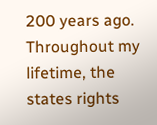200 years ago. Throughout my lifetime, the states rights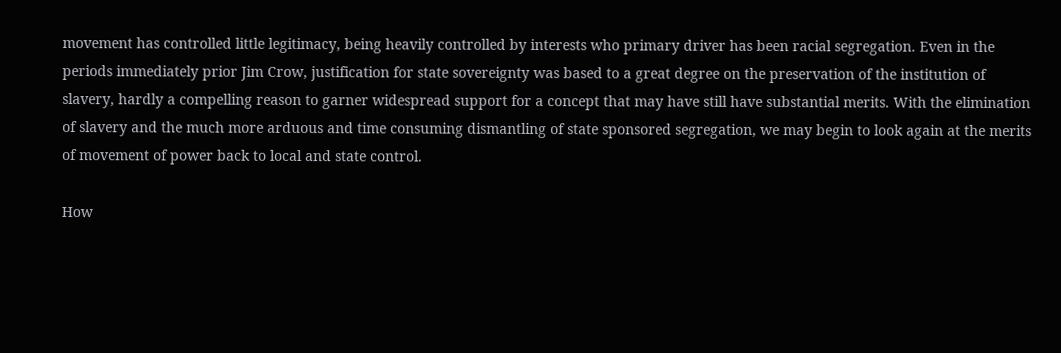movement has controlled little legitimacy, being heavily controlled by interests who primary driver has been racial segregation. Even in the periods immediately prior Jim Crow, justification for state sovereignty was based to a great degree on the preservation of the institution of slavery, hardly a compelling reason to garner widespread support for a concept that may have still have substantial merits. With the elimination of slavery and the much more arduous and time consuming dismantling of state sponsored segregation, we may begin to look again at the merits of movement of power back to local and state control.

How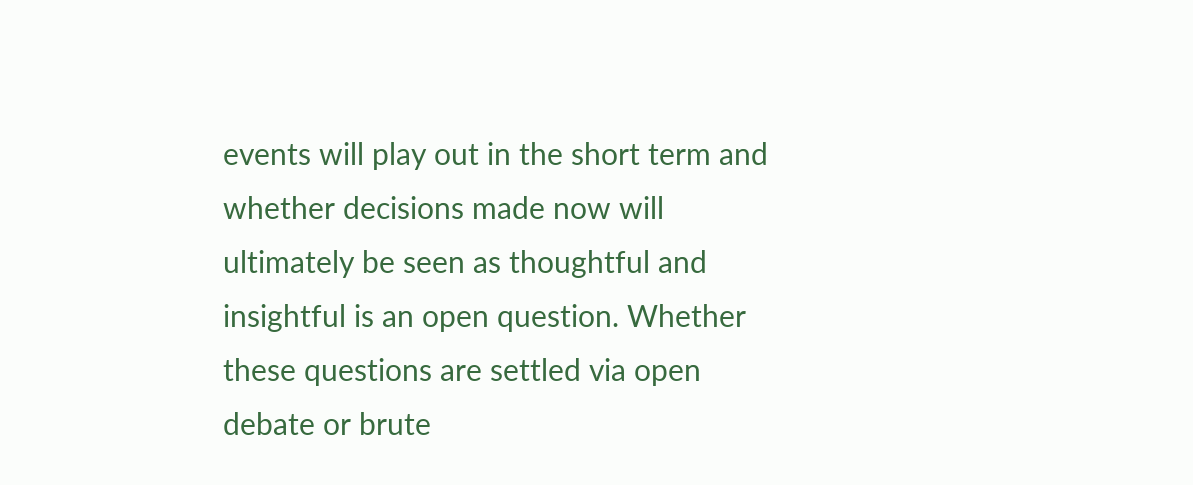events will play out in the short term and whether decisions made now will ultimately be seen as thoughtful and insightful is an open question. Whether these questions are settled via open debate or brute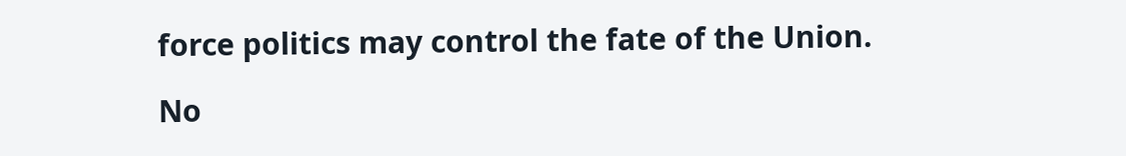force politics may control the fate of the Union.

No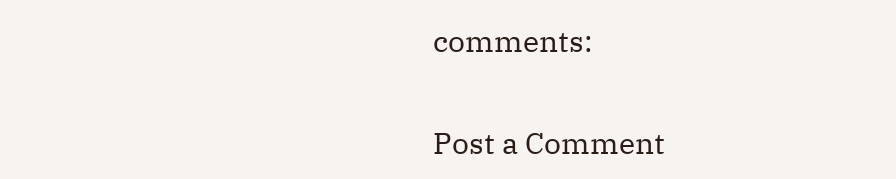comments:

Post a Comment